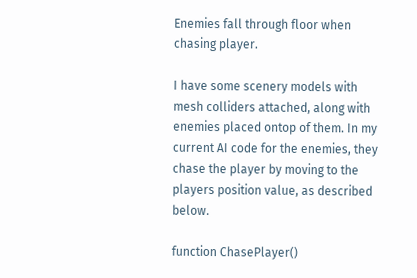Enemies fall through floor when chasing player.

I have some scenery models with mesh colliders attached, along with enemies placed ontop of them. In my current AI code for the enemies, they chase the player by moving to the players position value, as described below.

function ChasePlayer()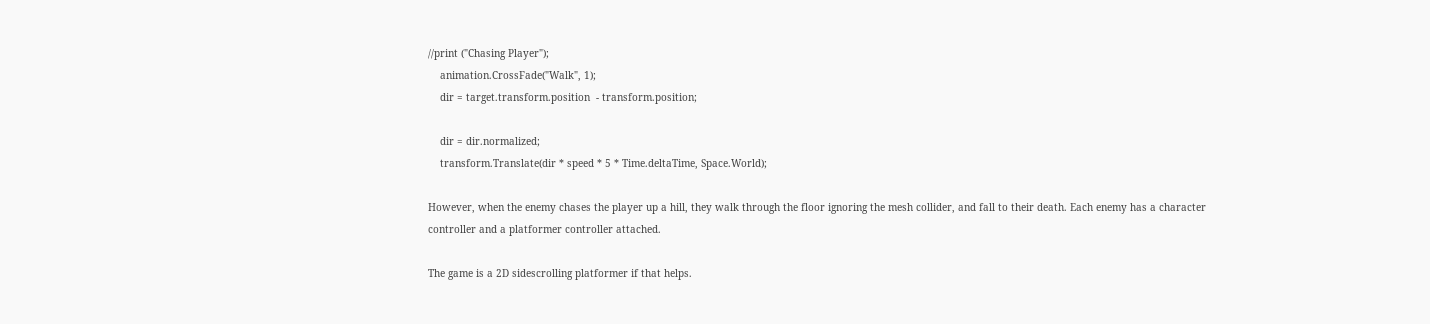//print ("Chasing Player");
    animation.CrossFade("Walk", 1);
    dir = target.transform.position  - transform.position;

    dir = dir.normalized;
    transform.Translate(dir * speed * 5 * Time.deltaTime, Space.World);

However, when the enemy chases the player up a hill, they walk through the floor ignoring the mesh collider, and fall to their death. Each enemy has a character controller and a platformer controller attached.

The game is a 2D sidescrolling platformer if that helps.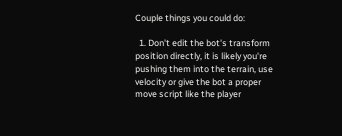Couple things you could do:

  1. Don't edit the bot's transform position directly, it is likely you're pushing them into the terrain, use velocity or give the bot a proper move script like the player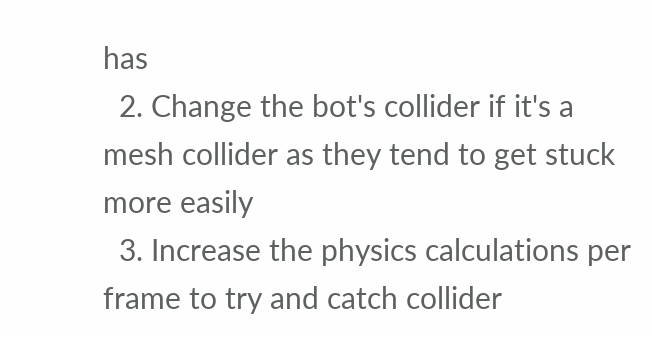has
  2. Change the bot's collider if it's a mesh collider as they tend to get stuck more easily
  3. Increase the physics calculations per frame to try and catch collider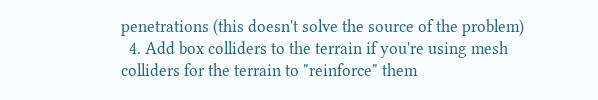penetrations (this doesn't solve the source of the problem)
  4. Add box colliders to the terrain if you're using mesh colliders for the terrain to "reinforce" them